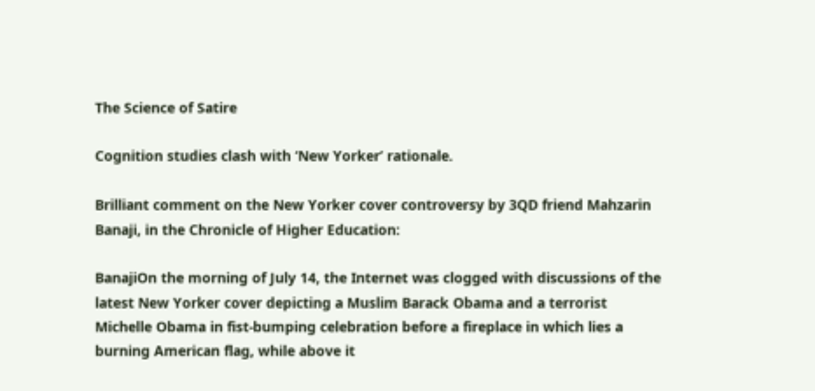The Science of Satire

Cognition studies clash with ‘New Yorker’ rationale.

Brilliant comment on the New Yorker cover controversy by 3QD friend Mahzarin Banaji, in the Chronicle of Higher Education:

BanajiOn the morning of July 14, the Internet was clogged with discussions of the latest New Yorker cover depicting a Muslim Barack Obama and a terrorist Michelle Obama in fist-bumping celebration before a fireplace in which lies a burning American flag, while above it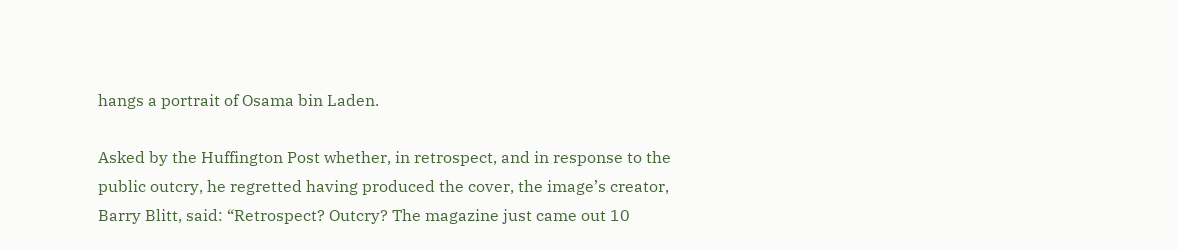hangs a portrait of Osama bin Laden.

Asked by the Huffington Post whether, in retrospect, and in response to the public outcry, he regretted having produced the cover, the image’s creator, Barry Blitt, said: “Retrospect? Outcry? The magazine just came out 10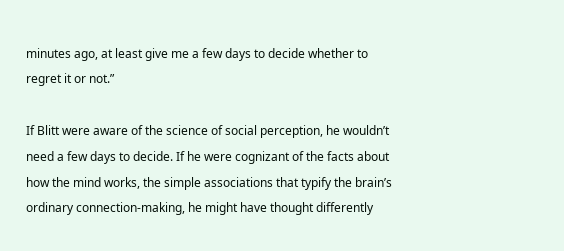minutes ago, at least give me a few days to decide whether to regret it or not.”

If Blitt were aware of the science of social perception, he wouldn’t need a few days to decide. If he were cognizant of the facts about how the mind works, the simple associations that typify the brain’s ordinary connection-making, he might have thought differently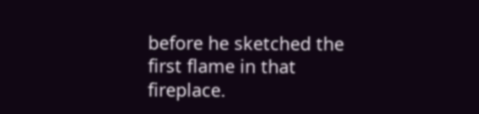before he sketched the first flame in that fireplace.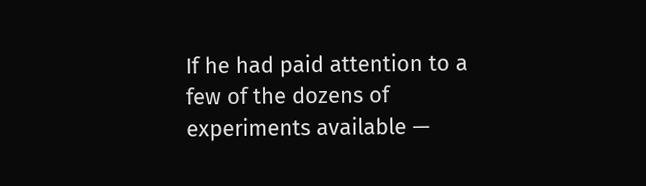If he had paid attention to a few of the dozens of experiments available —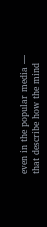even in the popular media — that describe how the mind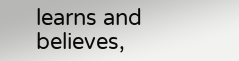learns and believes,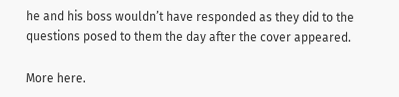he and his boss wouldn’t have responded as they did to the questions posed to them the day after the cover appeared.

More here.